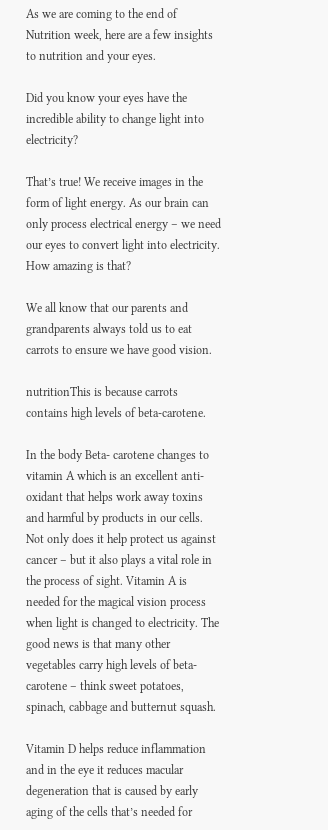As we are coming to the end of Nutrition week, here are a few insights to nutrition and your eyes.

Did you know your eyes have the incredible ability to change light into electricity?

That’s true! We receive images in the form of light energy. As our brain can only process electrical energy – we need our eyes to convert light into electricity.  How amazing is that?

We all know that our parents and grandparents always told us to eat carrots to ensure we have good vision.

nutritionThis is because carrots contains high levels of beta-carotene.

In the body Beta- carotene changes to vitamin A which is an excellent anti-oxidant that helps work away toxins and harmful by products in our cells. Not only does it help protect us against cancer – but it also plays a vital role in the process of sight. Vitamin A is needed for the magical vision process when light is changed to electricity. The good news is that many other vegetables carry high levels of beta-carotene – think sweet potatoes, spinach, cabbage and butternut squash.

Vitamin D helps reduce inflammation and in the eye it reduces macular degeneration that is caused by early aging of the cells that’s needed for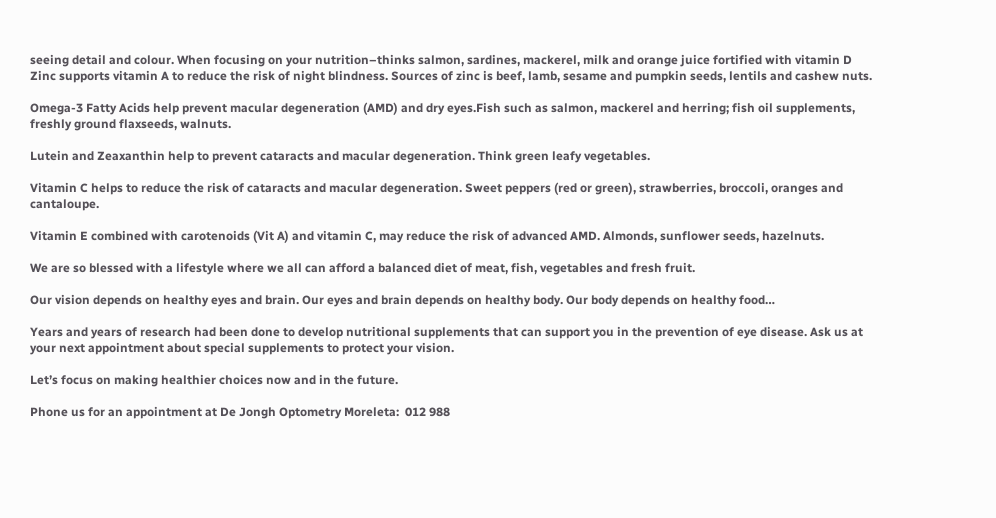seeing detail and colour. When focusing on your nutrition–thinks salmon, sardines, mackerel, milk and orange juice fortified with vitamin D  Zinc supports vitamin A to reduce the risk of night blindness. Sources of zinc is beef, lamb, sesame and pumpkin seeds, lentils and cashew nuts.

Omega-3 Fatty Acids help prevent macular degeneration (AMD) and dry eyes.Fish such as salmon, mackerel and herring; fish oil supplements, freshly ground flaxseeds, walnuts.

Lutein and Zeaxanthin help to prevent cataracts and macular degeneration. Think green leafy vegetables.

Vitamin C helps to reduce the risk of cataracts and macular degeneration. Sweet peppers (red or green), strawberries, broccoli, oranges and cantaloupe.

Vitamin E combined with carotenoids (Vit A) and vitamin C, may reduce the risk of advanced AMD. Almonds, sunflower seeds, hazelnuts.

We are so blessed with a lifestyle where we all can afford a balanced diet of meat, fish, vegetables and fresh fruit.

Our vision depends on healthy eyes and brain. Our eyes and brain depends on healthy body. Our body depends on healthy food…

Years and years of research had been done to develop nutritional supplements that can support you in the prevention of eye disease. Ask us at your next appointment about special supplements to protect your vision.

Let’s focus on making healthier choices now and in the future.

Phone us for an appointment at De Jongh Optometry Moreleta:  012 988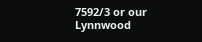7592/3 or our Lynnwood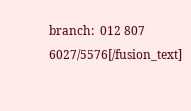branch:  012 807 6027/5576[/fusion_text]